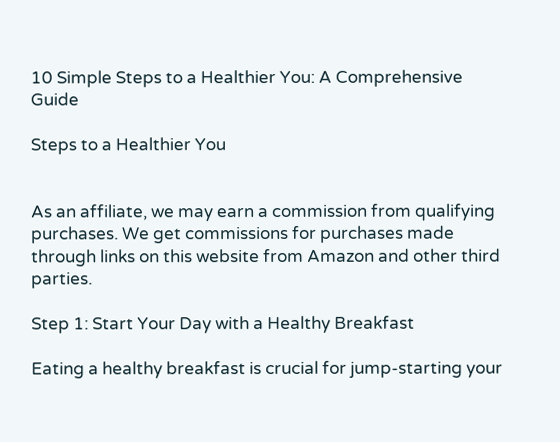10 Simple Steps to a Healthier You: A Comprehensive Guide

Steps to a Healthier You


As an affiliate, we may earn a commission from qualifying purchases. We get commissions for purchases made through links on this website from Amazon and other third parties.

Step 1: Start Your Day with a Healthy Breakfast

Eating a healthy breakfast is crucial for jump-starting your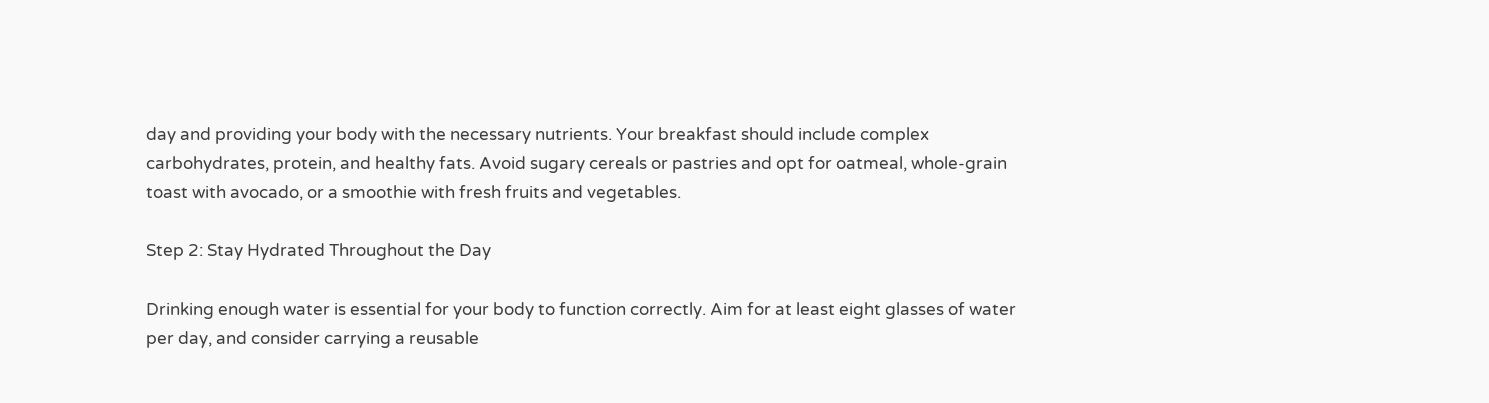day and providing your body with the necessary nutrients. Your breakfast should include complex carbohydrates, protein, and healthy fats. Avoid sugary cereals or pastries and opt for oatmeal, whole-grain toast with avocado, or a smoothie with fresh fruits and vegetables.

Step 2: Stay Hydrated Throughout the Day

Drinking enough water is essential for your body to function correctly. Aim for at least eight glasses of water per day, and consider carrying a reusable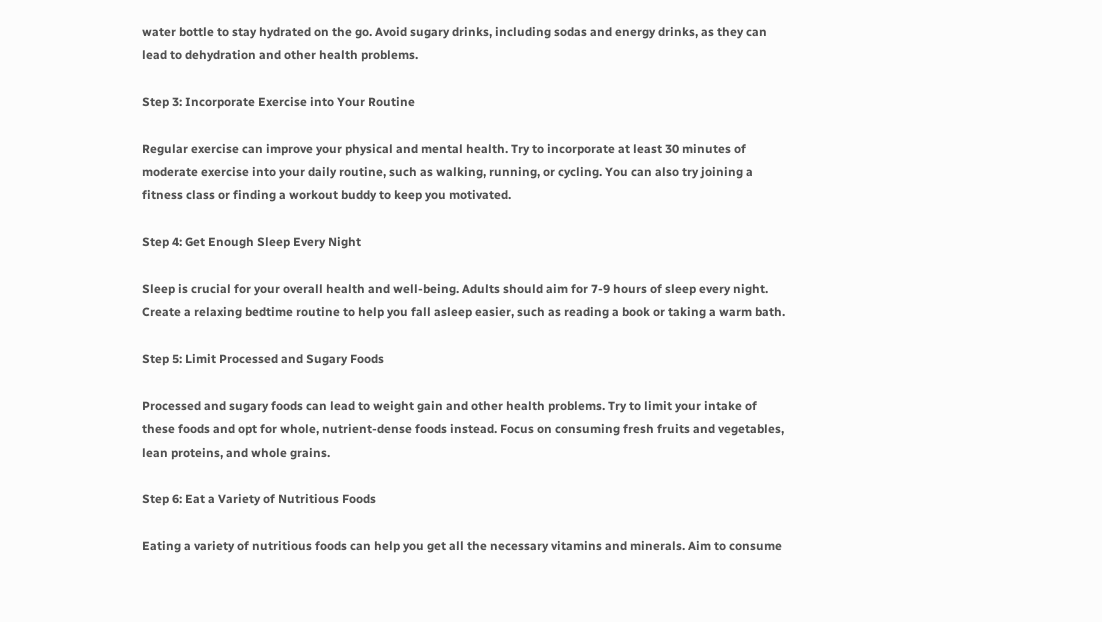water bottle to stay hydrated on the go. Avoid sugary drinks, including sodas and energy drinks, as they can lead to dehydration and other health problems.

Step 3: Incorporate Exercise into Your Routine

Regular exercise can improve your physical and mental health. Try to incorporate at least 30 minutes of moderate exercise into your daily routine, such as walking, running, or cycling. You can also try joining a fitness class or finding a workout buddy to keep you motivated.

Step 4: Get Enough Sleep Every Night

Sleep is crucial for your overall health and well-being. Adults should aim for 7-9 hours of sleep every night. Create a relaxing bedtime routine to help you fall asleep easier, such as reading a book or taking a warm bath.

Step 5: Limit Processed and Sugary Foods

Processed and sugary foods can lead to weight gain and other health problems. Try to limit your intake of these foods and opt for whole, nutrient-dense foods instead. Focus on consuming fresh fruits and vegetables, lean proteins, and whole grains.

Step 6: Eat a Variety of Nutritious Foods

Eating a variety of nutritious foods can help you get all the necessary vitamins and minerals. Aim to consume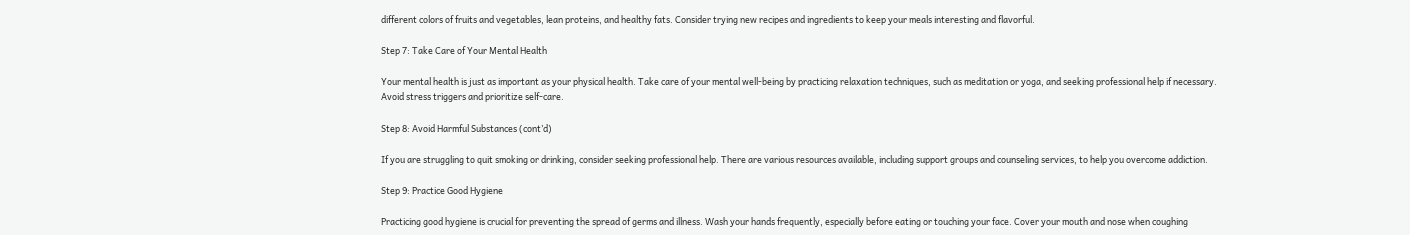different colors of fruits and vegetables, lean proteins, and healthy fats. Consider trying new recipes and ingredients to keep your meals interesting and flavorful.

Step 7: Take Care of Your Mental Health

Your mental health is just as important as your physical health. Take care of your mental well-being by practicing relaxation techniques, such as meditation or yoga, and seeking professional help if necessary. Avoid stress triggers and prioritize self-care.

Step 8: Avoid Harmful Substances (cont’d)

If you are struggling to quit smoking or drinking, consider seeking professional help. There are various resources available, including support groups and counseling services, to help you overcome addiction.

Step 9: Practice Good Hygiene

Practicing good hygiene is crucial for preventing the spread of germs and illness. Wash your hands frequently, especially before eating or touching your face. Cover your mouth and nose when coughing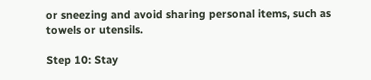or sneezing and avoid sharing personal items, such as towels or utensils.

Step 10: Stay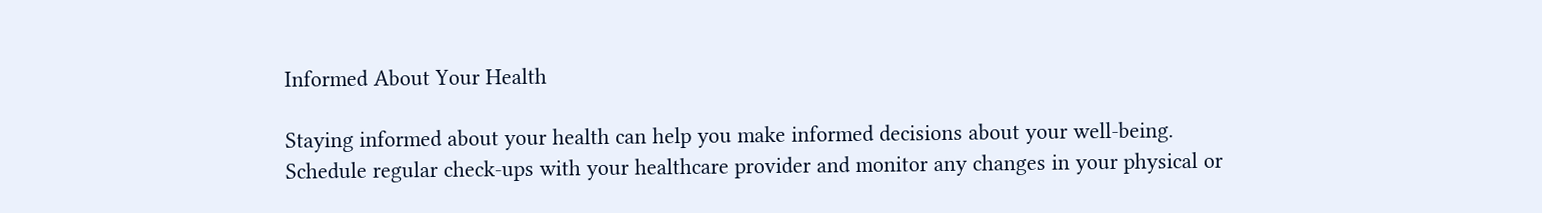Informed About Your Health

Staying informed about your health can help you make informed decisions about your well-being. Schedule regular check-ups with your healthcare provider and monitor any changes in your physical or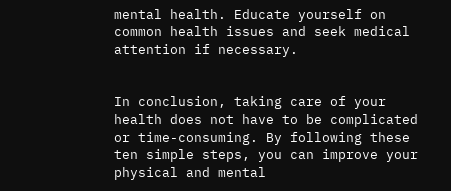mental health. Educate yourself on common health issues and seek medical attention if necessary.


In conclusion, taking care of your health does not have to be complicated or time-consuming. By following these ten simple steps, you can improve your physical and mental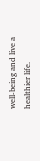well-being and live a healthier life.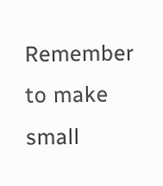Remember to make small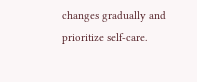changes gradually and prioritize self-care.